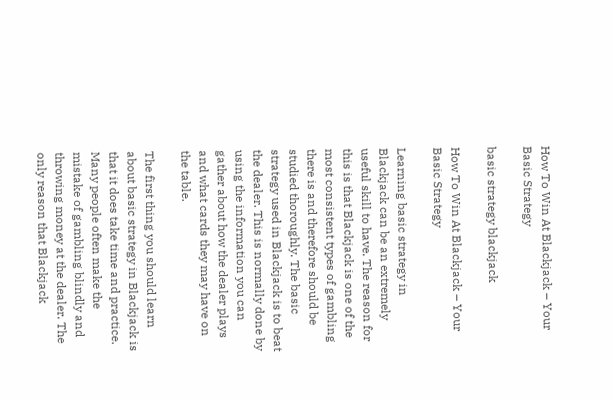How To Win At Blackjack – Your Basic Strategy

basic strategy blackjack

How To Win At Blackjack – Your Basic Strategy

Learning basic strategy in Blackjack can be an extremely useful skill to have. The reason for this is that Blackjack is one of the most consistent types of gambling there is and therefore should be studied thoroughly. The basic strategy used in Blackjack is to beat the dealer. This is normally done by using the information you can gather about how the dealer plays and what cards they may have on the table.

The first thing you should learn about basic strategy in Blackjack is that it does take time and practice. Many people often make the mistake of gambling blindly and throwing money at the dealer. The only reason that Blackjack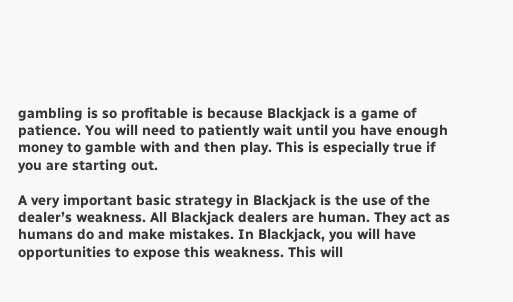gambling is so profitable is because Blackjack is a game of patience. You will need to patiently wait until you have enough money to gamble with and then play. This is especially true if you are starting out.

A very important basic strategy in Blackjack is the use of the dealer’s weakness. All Blackjack dealers are human. They act as humans do and make mistakes. In Blackjack, you will have opportunities to expose this weakness. This will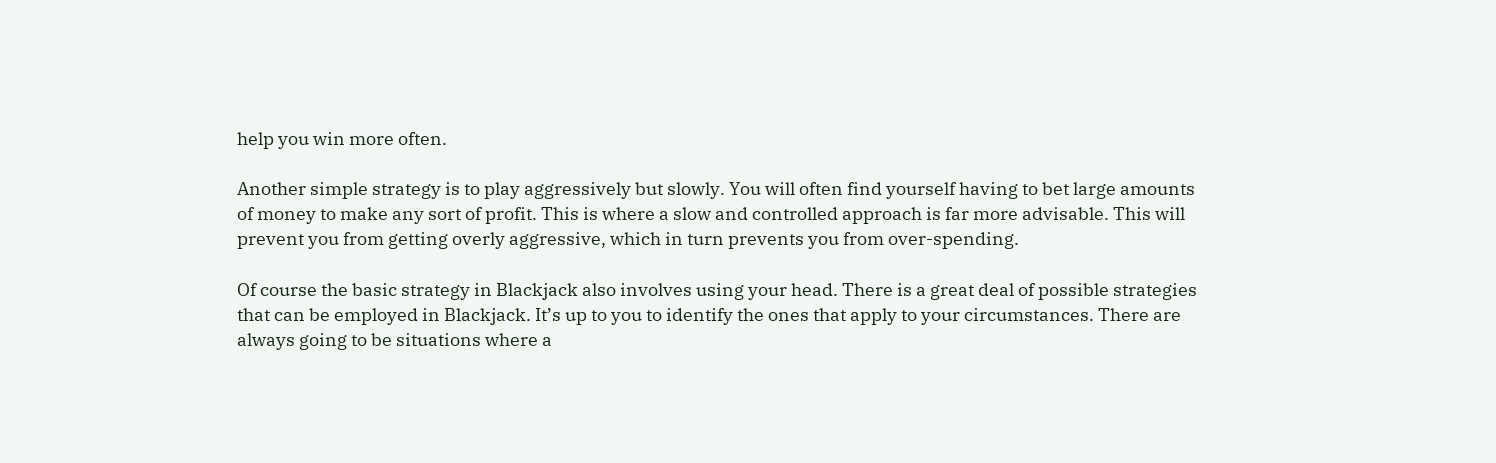help you win more often.

Another simple strategy is to play aggressively but slowly. You will often find yourself having to bet large amounts of money to make any sort of profit. This is where a slow and controlled approach is far more advisable. This will prevent you from getting overly aggressive, which in turn prevents you from over-spending.

Of course the basic strategy in Blackjack also involves using your head. There is a great deal of possible strategies that can be employed in Blackjack. It’s up to you to identify the ones that apply to your circumstances. There are always going to be situations where a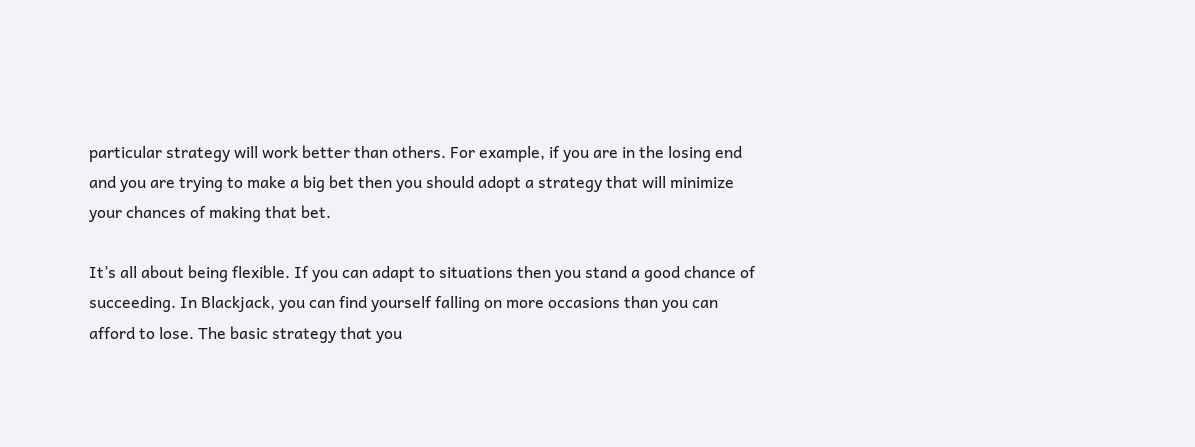particular strategy will work better than others. For example, if you are in the losing end and you are trying to make a big bet then you should adopt a strategy that will minimize your chances of making that bet.

It’s all about being flexible. If you can adapt to situations then you stand a good chance of succeeding. In Blackjack, you can find yourself falling on more occasions than you can afford to lose. The basic strategy that you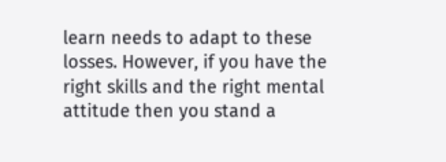learn needs to adapt to these losses. However, if you have the right skills and the right mental attitude then you stand a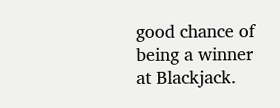good chance of being a winner at Blackjack.